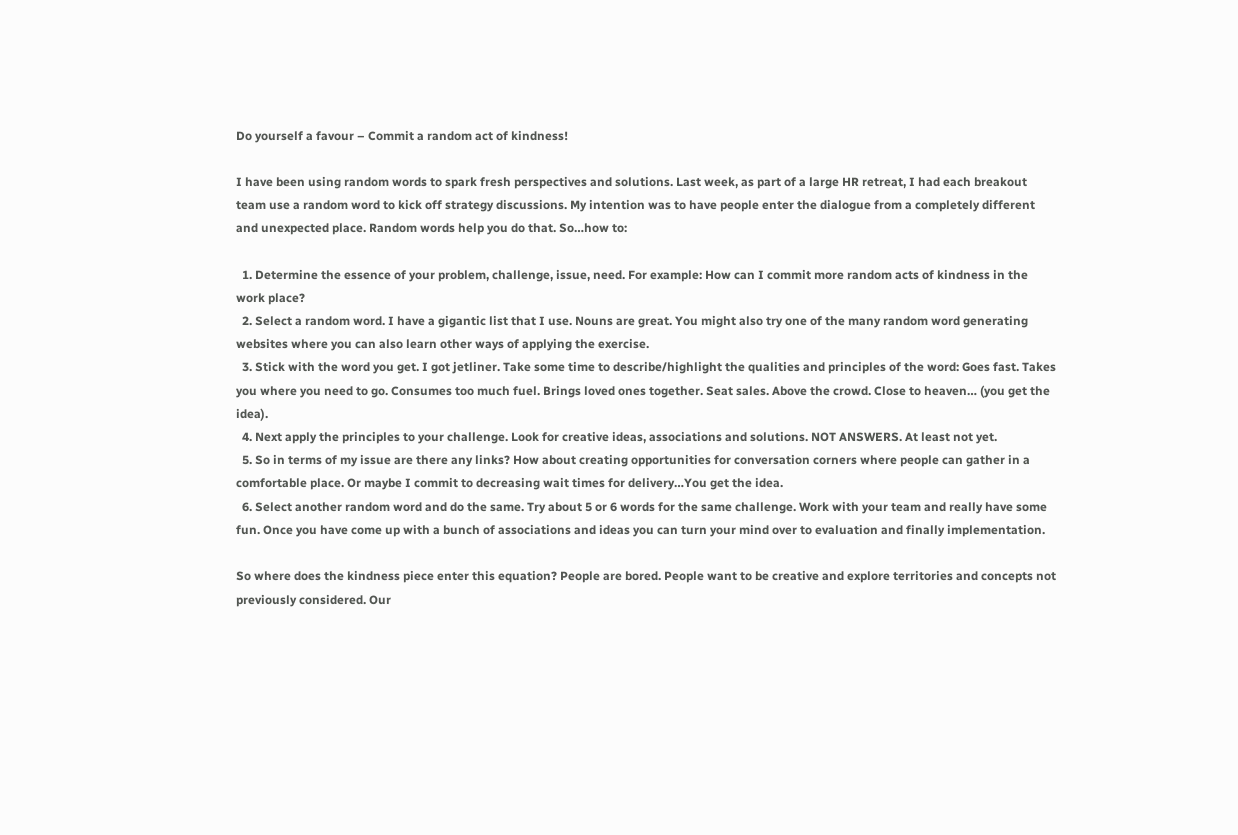Do yourself a favour – Commit a random act of kindness!

I have been using random words to spark fresh perspectives and solutions. Last week, as part of a large HR retreat, I had each breakout team use a random word to kick off strategy discussions. My intention was to have people enter the dialogue from a completely different and unexpected place. Random words help you do that. So…how to:

  1. Determine the essence of your problem, challenge, issue, need. For example: How can I commit more random acts of kindness in the work place?
  2. Select a random word. I have a gigantic list that I use. Nouns are great. You might also try one of the many random word generating websites where you can also learn other ways of applying the exercise.
  3. Stick with the word you get. I got jetliner. Take some time to describe/highlight the qualities and principles of the word: Goes fast. Takes you where you need to go. Consumes too much fuel. Brings loved ones together. Seat sales. Above the crowd. Close to heaven… (you get the idea).
  4. Next apply the principles to your challenge. Look for creative ideas, associations and solutions. NOT ANSWERS. At least not yet.
  5. So in terms of my issue are there any links? How about creating opportunities for conversation corners where people can gather in a comfortable place. Or maybe I commit to decreasing wait times for delivery…You get the idea.
  6. Select another random word and do the same. Try about 5 or 6 words for the same challenge. Work with your team and really have some fun. Once you have come up with a bunch of associations and ideas you can turn your mind over to evaluation and finally implementation.

So where does the kindness piece enter this equation? People are bored. People want to be creative and explore territories and concepts not previously considered. Our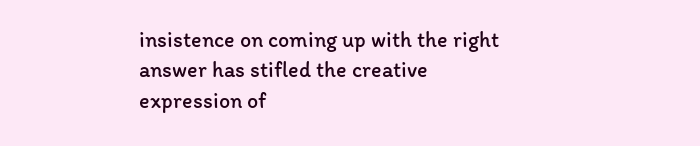insistence on coming up with the right answer has stifled the creative expression of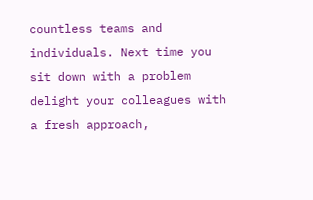countless teams and individuals. Next time you sit down with a problem delight your colleagues with a fresh approach,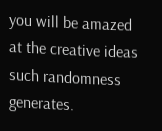you will be amazed at the creative ideas such randomness generates.